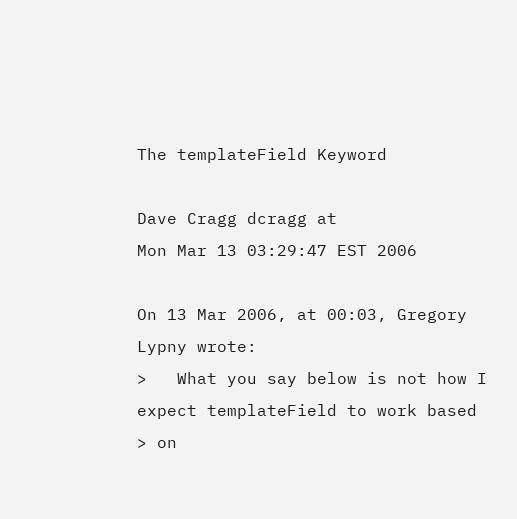The templateField Keyword

Dave Cragg dcragg at
Mon Mar 13 03:29:47 EST 2006

On 13 Mar 2006, at 00:03, Gregory Lypny wrote:
>   What you say below is not how I expect templateField to work based
> on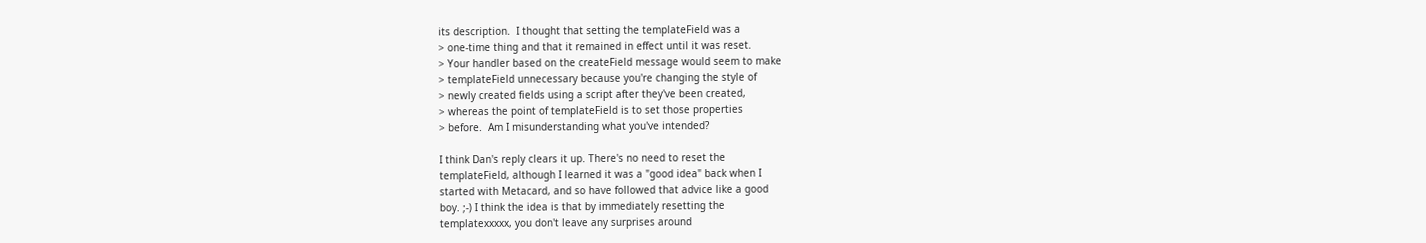its description.  I thought that setting the templateField was a
> one-time thing and that it remained in effect until it was reset.
> Your handler based on the createField message would seem to make
> templateField unnecessary because you're changing the style of
> newly created fields using a script after they've been created,
> whereas the point of templateField is to set those properties
> before.  Am I misunderstanding what you've intended?

I think Dan's reply clears it up. There's no need to reset the
templateField, although I learned it was a "good idea" back when I
started with Metacard, and so have followed that advice like a good
boy. ;-) I think the idea is that by immediately resetting the
templatexxxxx, you don't leave any surprises around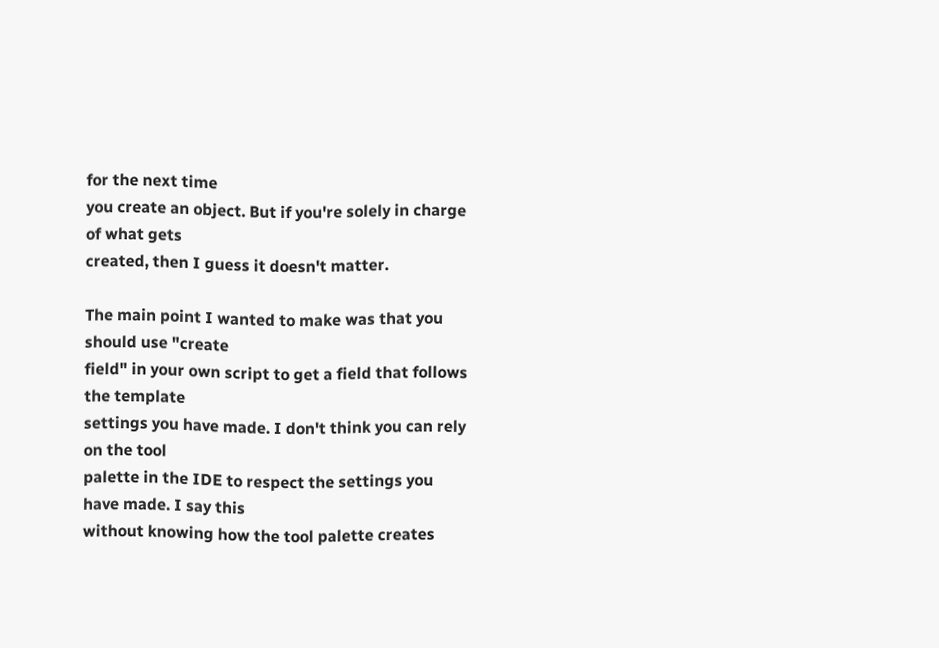for the next time
you create an object. But if you're solely in charge of what gets
created, then I guess it doesn't matter.

The main point I wanted to make was that you should use "create
field" in your own script to get a field that follows the template
settings you have made. I don't think you can rely on the tool
palette in the IDE to respect the settings you have made. I say this
without knowing how the tool palette creates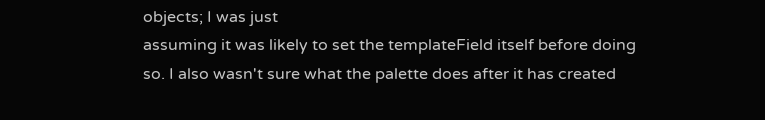objects; I was just
assuming it was likely to set the templateField itself before doing
so. I also wasn't sure what the palette does after it has created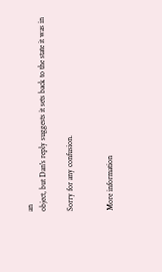an
object, but Dan's reply suggests it sets back to the state it was in

Sorry for any confusion.


More information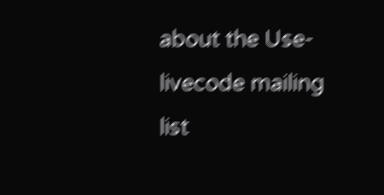about the Use-livecode mailing list